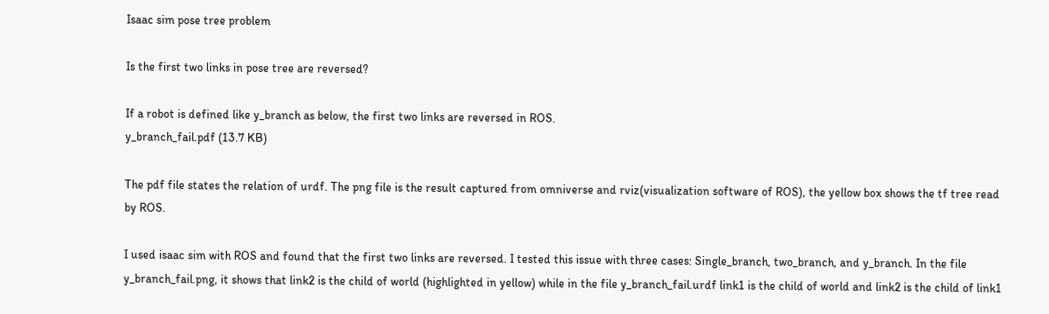Isaac sim pose tree problem

Is the first two links in pose tree are reversed?

If a robot is defined like y_branch as below, the first two links are reversed in ROS.
y_branch_fail.pdf (13.7 KB)

The pdf file states the relation of urdf. The png file is the result captured from omniverse and rviz(visualization software of ROS), the yellow box shows the tf tree read by ROS.

I used isaac sim with ROS and found that the first two links are reversed. I tested this issue with three cases: Single_branch, two_branch, and y_branch. In the file y_branch_fail.png, it shows that link2 is the child of world (highlighted in yellow) while in the file y_branch_fail.urdf link1 is the child of world and link2 is the child of link1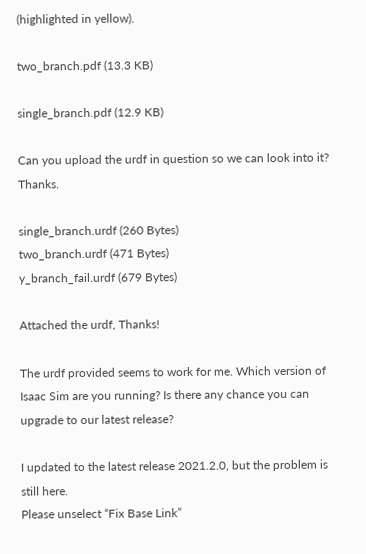(highlighted in yellow).

two_branch.pdf (13.3 KB)

single_branch.pdf (12.9 KB)

Can you upload the urdf in question so we can look into it? Thanks.

single_branch.urdf (260 Bytes)
two_branch.urdf (471 Bytes)
y_branch_fail.urdf (679 Bytes)

Attached the urdf, Thanks!

The urdf provided seems to work for me. Which version of Isaac Sim are you running? Is there any chance you can upgrade to our latest release?

I updated to the latest release 2021.2.0, but the problem is still here.
Please unselect “Fix Base Link”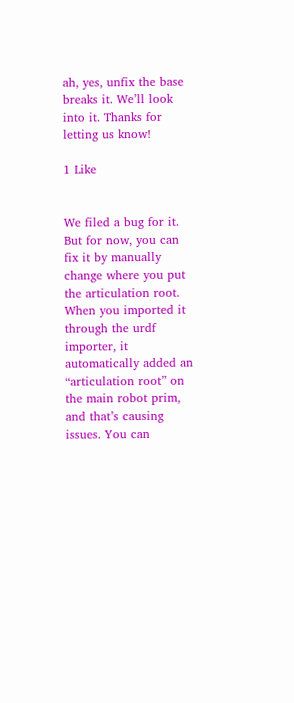ah, yes, unfix the base breaks it. We’ll look into it. Thanks for letting us know!

1 Like


We filed a bug for it. But for now, you can fix it by manually change where you put the articulation root. When you imported it through the urdf importer, it automatically added an “articulation root” on the main robot prim, and that’s causing issues. You can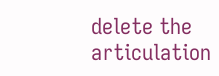delete the articulation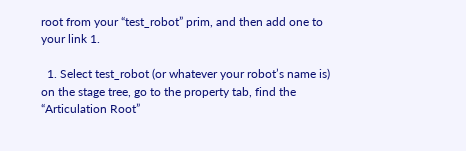root from your “test_robot” prim, and then add one to your link 1.

  1. Select test_robot (or whatever your robot’s name is) on the stage tree, go to the property tab, find the “Articulation Root”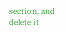section, and delete it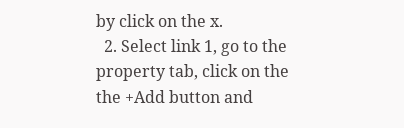by click on the x.
  2. Select link 1, go to the property tab, click on the the +Add button and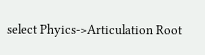select Phyics->Articulation Root